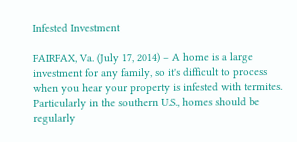Infested Investment

FAIRFAX, Va. (July 17, 2014) – A home is a large investment for any family, so it's difficult to process when you hear your property is infested with termites. Particularly in the southern U.S., homes should be regularly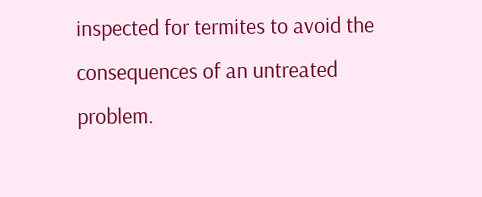inspected for termites to avoid the consequences of an untreated problem.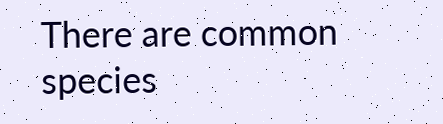There are common species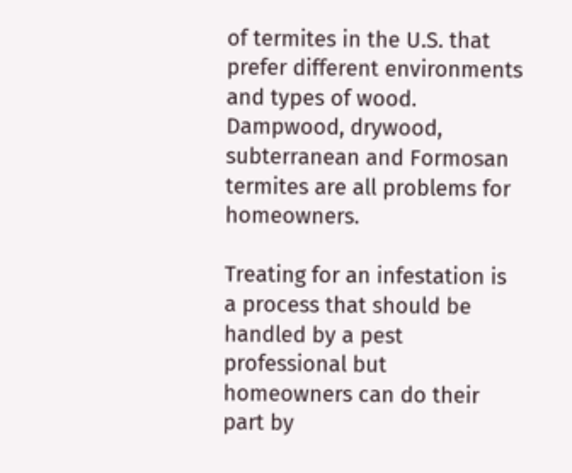of termites in the U.S. that prefer different environments and types of wood. Dampwood, drywood, subterranean and Formosan termites are all problems for homeowners.

Treating for an infestation is a process that should be handled by a pest professional but homeowners can do their part by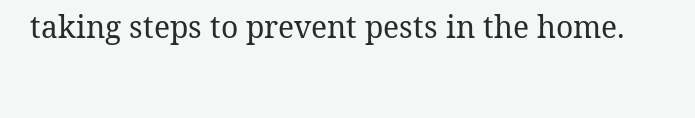taking steps to prevent pests in the home.